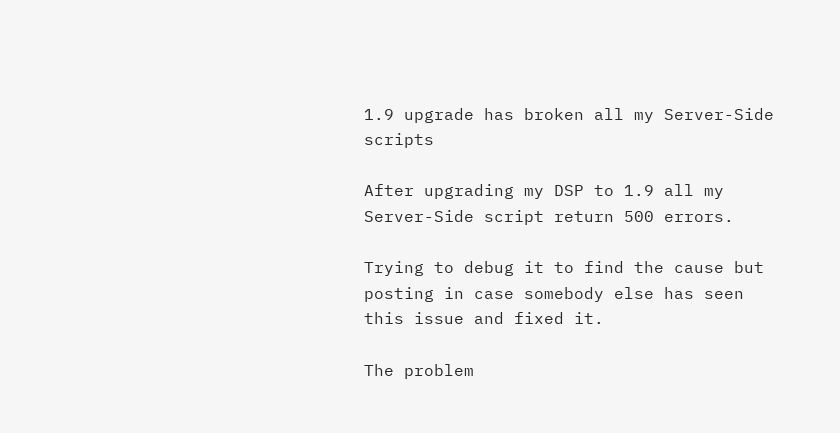1.9 upgrade has broken all my Server-Side scripts

After upgrading my DSP to 1.9 all my Server-Side script return 500 errors.

Trying to debug it to find the cause but posting in case somebody else has seen this issue and fixed it.

The problem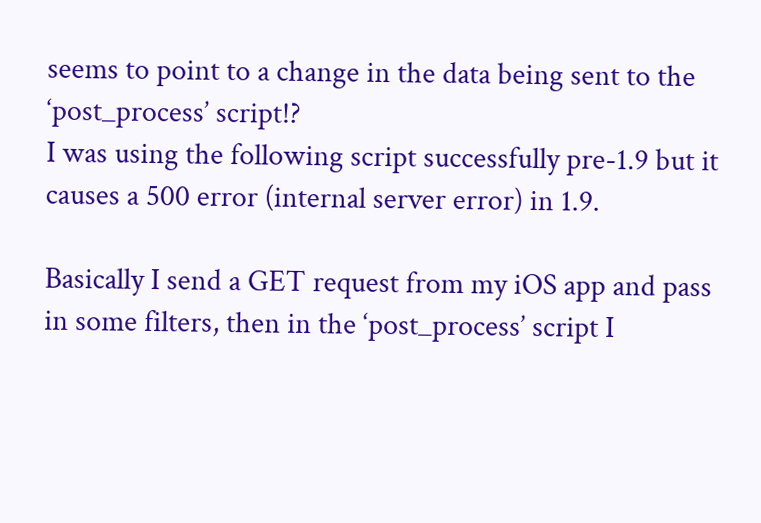seems to point to a change in the data being sent to the ‘post_process’ script!?
I was using the following script successfully pre-1.9 but it causes a 500 error (internal server error) in 1.9.

Basically I send a GET request from my iOS app and pass in some filters, then in the ‘post_process’ script I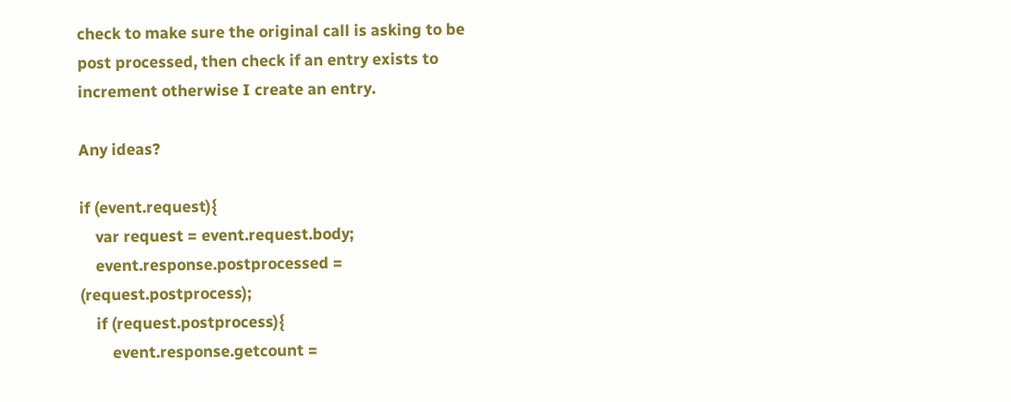check to make sure the original call is asking to be post processed, then check if an entry exists to increment otherwise I create an entry.

Any ideas?

if (event.request){
    var request = event.request.body;
    event.response.postprocessed = (request.postprocess);
    if (request.postprocess){
        event.response.getcount =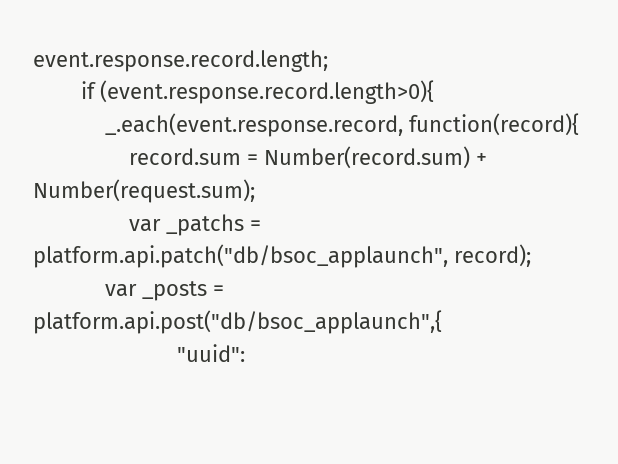event.response.record.length;
        if (event.response.record.length>0){
            _.each(event.response.record, function(record){
                record.sum = Number(record.sum) + Number(request.sum);
                var _patchs = platform.api.patch("db/bsoc_applaunch", record);
            var _posts = platform.api.post("db/bsoc_applaunch",{
                        "uuid":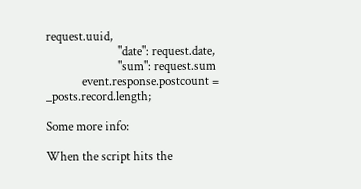request.uuid,
                        "date": request.date,
                        "sum": request.sum
            event.response.postcount = _posts.record.length;

Some more info:

When the script hits the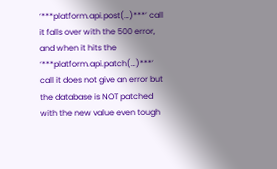‘***platform.api.post(…)***’ call it falls over with the 500 error, and when it hits the ‘***platform.api.patch(…)***’ call it does not give an error but the database is NOT patched with the new value even tough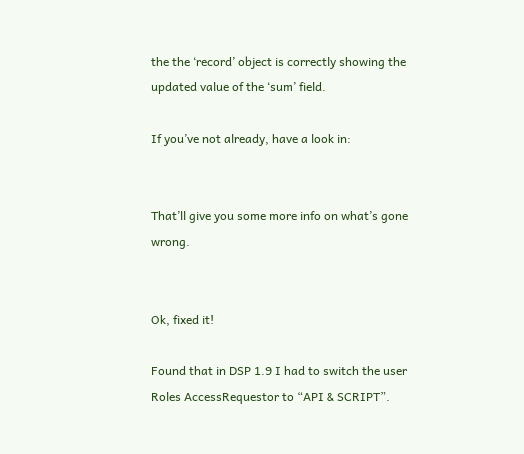the the ‘record’ object is correctly showing the updated value of the ‘sum’ field.

If you’ve not already, have a look in:


That’ll give you some more info on what’s gone wrong.


Ok, fixed it!

Found that in DSP 1.9 I had to switch the user Roles AccessRequestor to “API & SCRIPT”.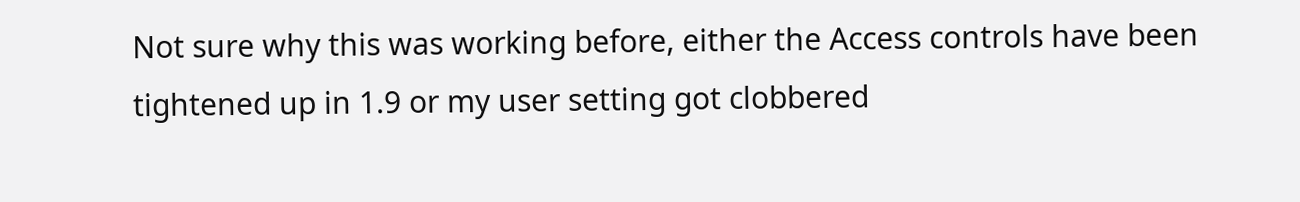Not sure why this was working before, either the Access controls have been tightened up in 1.9 or my user setting got clobbered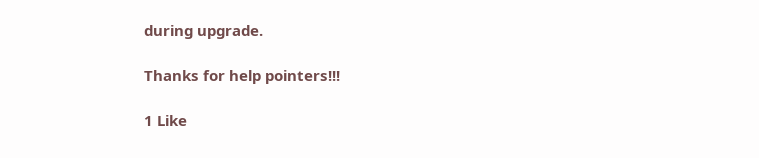during upgrade.

Thanks for help pointers!!!

1 Like